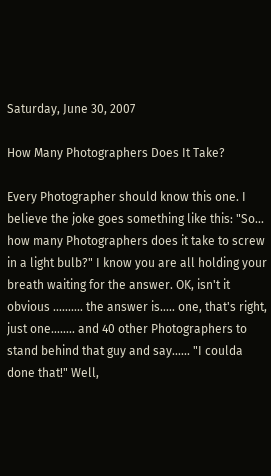Saturday, June 30, 2007

How Many Photographers Does It Take?

Every Photographer should know this one. I believe the joke goes something like this: "So... how many Photographers does it take to screw in a light bulb?" I know you are all holding your breath waiting for the answer. OK, isn't it obvious .......... the answer is..... one, that's right, just one........ and 40 other Photographers to stand behind that guy and say...... "I coulda done that!" Well,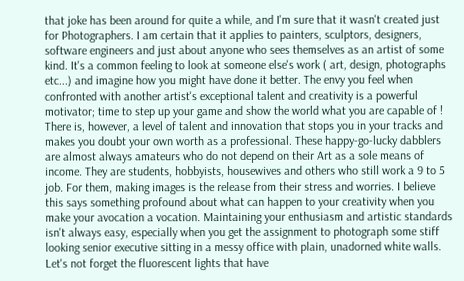that joke has been around for quite a while, and I'm sure that it wasn't created just for Photographers. I am certain that it applies to painters, sculptors, designers, software engineers and just about anyone who sees themselves as an artist of some kind. It's a common feeling to look at someone else's work ( art, design, photographs etc...) and imagine how you might have done it better. The envy you feel when confronted with another artist's exceptional talent and creativity is a powerful motivator; time to step up your game and show the world what you are capable of ! There is, however, a level of talent and innovation that stops you in your tracks and makes you doubt your own worth as a professional. These happy-go-lucky dabblers are almost always amateurs who do not depend on their Art as a sole means of income. They are students, hobbyists, housewives and others who still work a 9 to 5 job. For them, making images is the release from their stress and worries. I believe this says something profound about what can happen to your creativity when you make your avocation a vocation. Maintaining your enthusiasm and artistic standards isn't always easy, especially when you get the assignment to photograph some stiff looking senior executive sitting in a messy office with plain, unadorned white walls. Let's not forget the fluorescent lights that have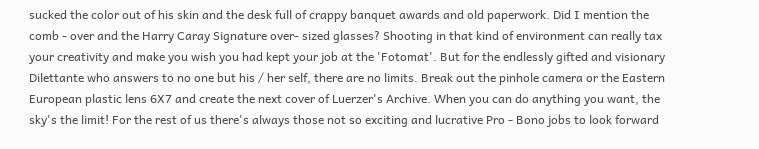sucked the color out of his skin and the desk full of crappy banquet awards and old paperwork. Did I mention the comb - over and the Harry Caray Signature over- sized glasses? Shooting in that kind of environment can really tax your creativity and make you wish you had kept your job at the 'Fotomat'. But for the endlessly gifted and visionary Dilettante who answers to no one but his / her self, there are no limits. Break out the pinhole camera or the Eastern European plastic lens 6X7 and create the next cover of Luerzer's Archive. When you can do anything you want, the sky's the limit! For the rest of us there's always those not so exciting and lucrative Pro - Bono jobs to look forward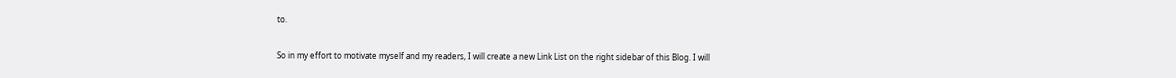to.

So in my effort to motivate myself and my readers, I will create a new Link List on the right sidebar of this Blog. I will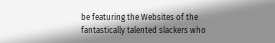be featuring the Websites of the fantastically talented slackers who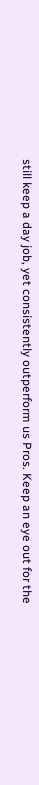still keep a day job, yet consistently outperform us Pros. Keep an eye out for the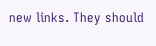new links. They should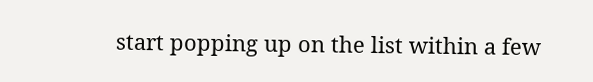start popping up on the list within a few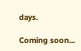days.

Coming soon...